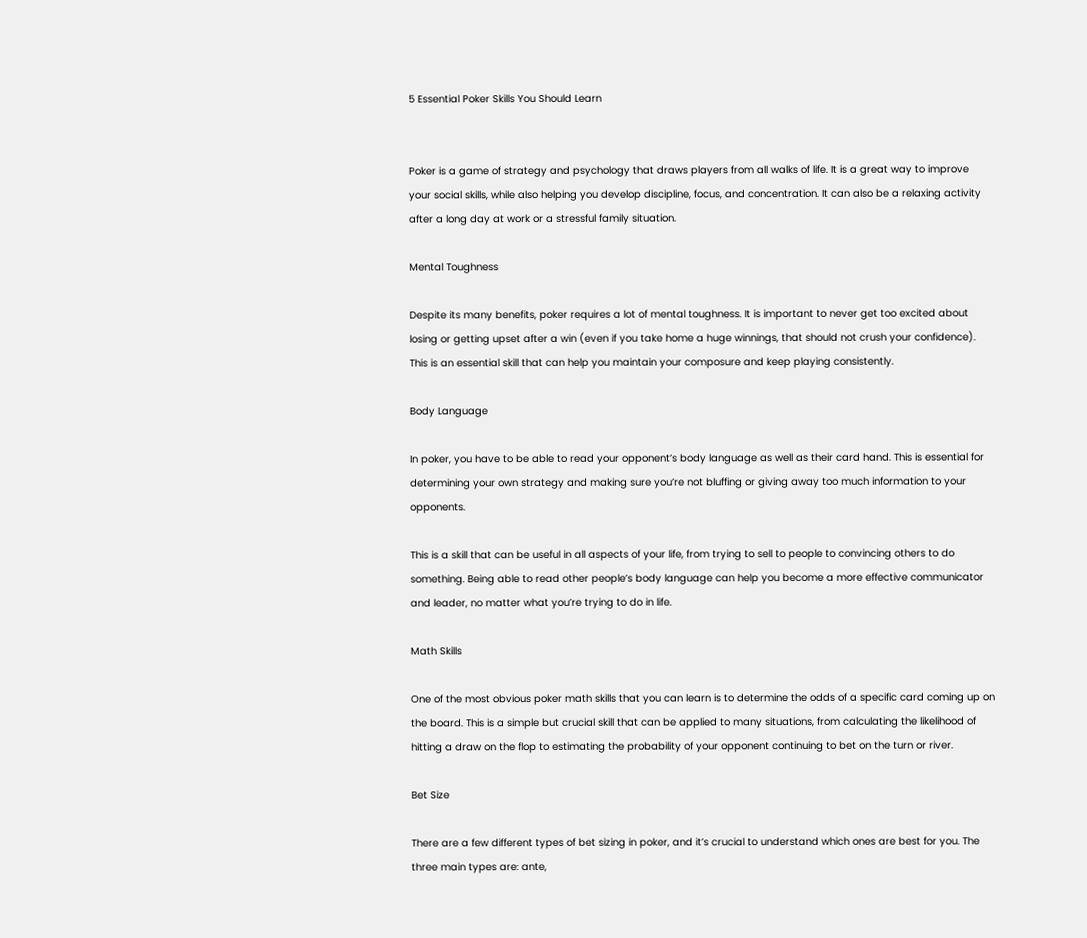5 Essential Poker Skills You Should Learn


Poker is a game of strategy and psychology that draws players from all walks of life. It is a great way to improve your social skills, while also helping you develop discipline, focus, and concentration. It can also be a relaxing activity after a long day at work or a stressful family situation.

Mental Toughness

Despite its many benefits, poker requires a lot of mental toughness. It is important to never get too excited about losing or getting upset after a win (even if you take home a huge winnings, that should not crush your confidence). This is an essential skill that can help you maintain your composure and keep playing consistently.

Body Language

In poker, you have to be able to read your opponent’s body language as well as their card hand. This is essential for determining your own strategy and making sure you’re not bluffing or giving away too much information to your opponents.

This is a skill that can be useful in all aspects of your life, from trying to sell to people to convincing others to do something. Being able to read other people’s body language can help you become a more effective communicator and leader, no matter what you’re trying to do in life.

Math Skills

One of the most obvious poker math skills that you can learn is to determine the odds of a specific card coming up on the board. This is a simple but crucial skill that can be applied to many situations, from calculating the likelihood of hitting a draw on the flop to estimating the probability of your opponent continuing to bet on the turn or river.

Bet Size

There are a few different types of bet sizing in poker, and it’s crucial to understand which ones are best for you. The three main types are: ante,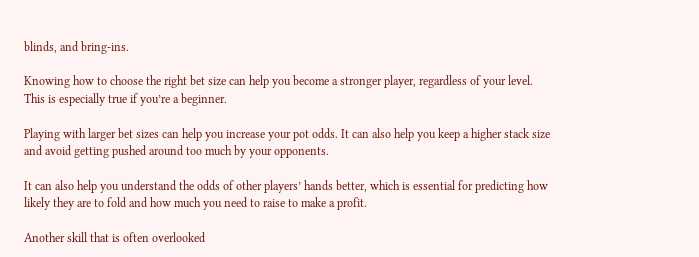blinds, and bring-ins.

Knowing how to choose the right bet size can help you become a stronger player, regardless of your level. This is especially true if you’re a beginner.

Playing with larger bet sizes can help you increase your pot odds. It can also help you keep a higher stack size and avoid getting pushed around too much by your opponents.

It can also help you understand the odds of other players’ hands better, which is essential for predicting how likely they are to fold and how much you need to raise to make a profit.

Another skill that is often overlooked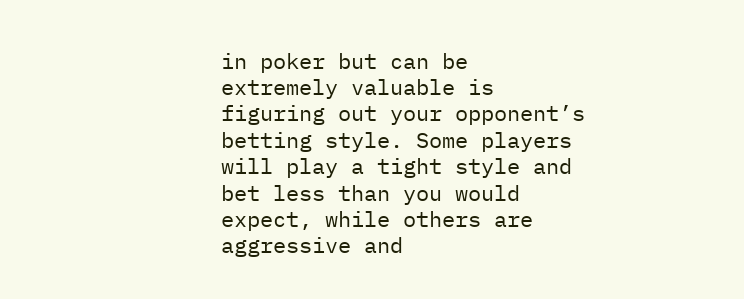in poker but can be extremely valuable is figuring out your opponent’s betting style. Some players will play a tight style and bet less than you would expect, while others are aggressive and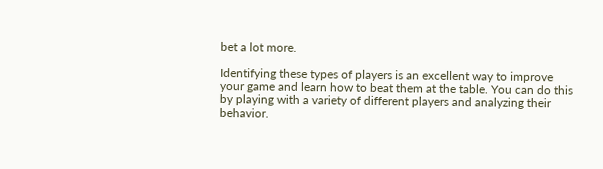bet a lot more.

Identifying these types of players is an excellent way to improve your game and learn how to beat them at the table. You can do this by playing with a variety of different players and analyzing their behavior.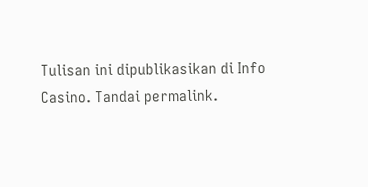Tulisan ini dipublikasikan di Info Casino. Tandai permalink.